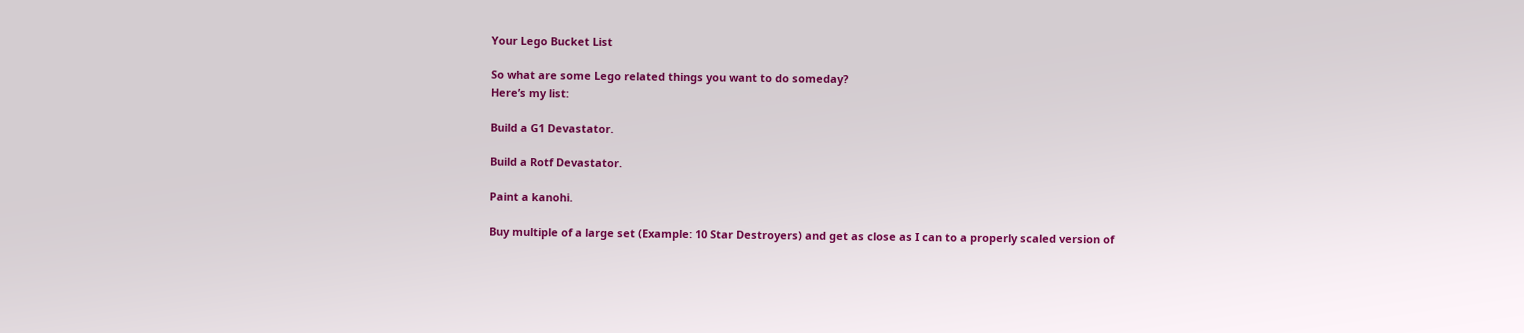Your Lego Bucket List

So what are some Lego related things you want to do someday?
Here’s my list:

Build a G1 Devastator.

Build a Rotf Devastator.

Paint a kanohi.

Buy multiple of a large set (Example: 10 Star Destroyers) and get as close as I can to a properly scaled version of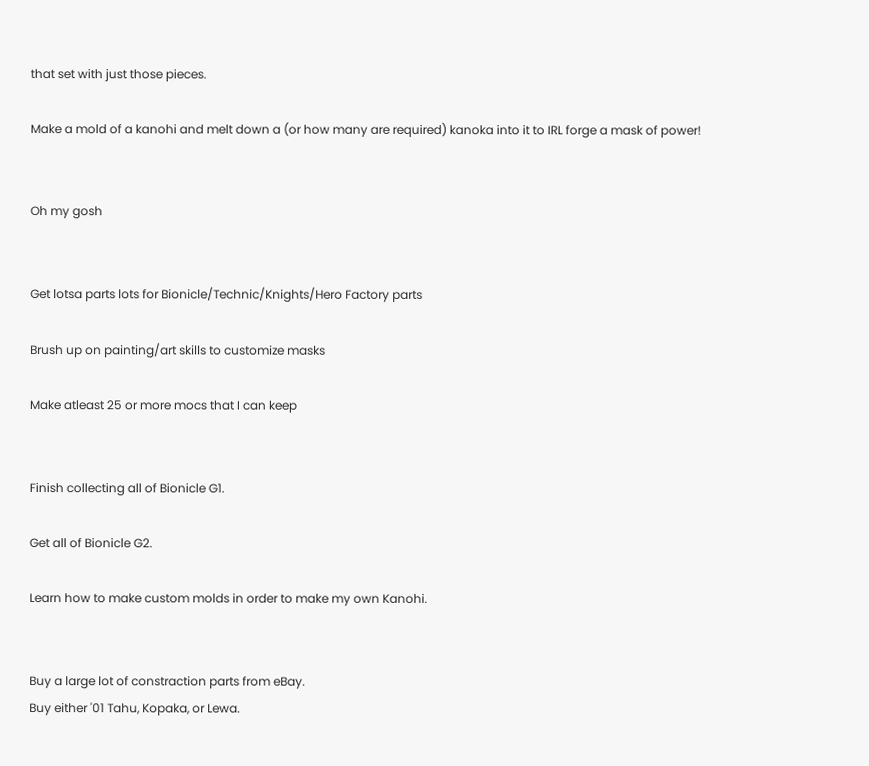that set with just those pieces.

Make a mold of a kanohi and melt down a (or how many are required) kanoka into it to IRL forge a mask of power!


Oh my gosh


Get lotsa parts lots for Bionicle/Technic/Knights/Hero Factory parts

Brush up on painting/art skills to customize masks

Make atleast 25 or more mocs that I can keep


Finish collecting all of Bionicle G1.

Get all of Bionicle G2.

Learn how to make custom molds in order to make my own Kanohi.


Buy a large lot of constraction parts from eBay.
Buy either '01 Tahu, Kopaka, or Lewa.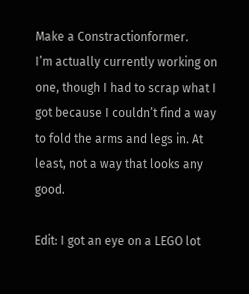Make a Constractionformer.
I’m actually currently working on one, though I had to scrap what I got because I couldn’t find a way to fold the arms and legs in. At least, not a way that looks any good.

Edit: I got an eye on a LEGO lot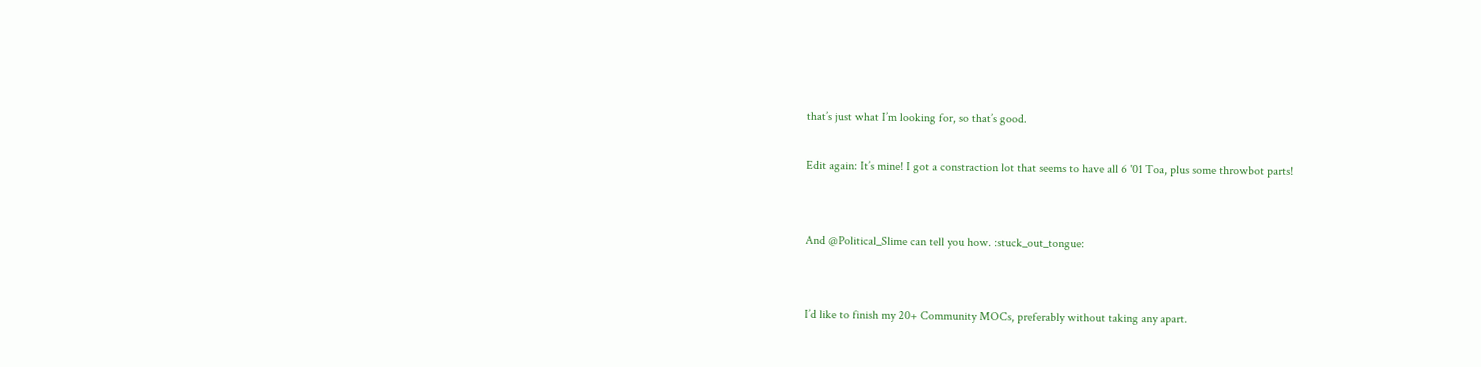that’s just what I’m looking for, so that’s good.

Edit again: It’s mine! I got a constraction lot that seems to have all 6 '01 Toa, plus some throwbot parts!


And @Political_Slime can tell you how. :stuck_out_tongue:


I’d like to finish my 20+ Community MOCs, preferably without taking any apart.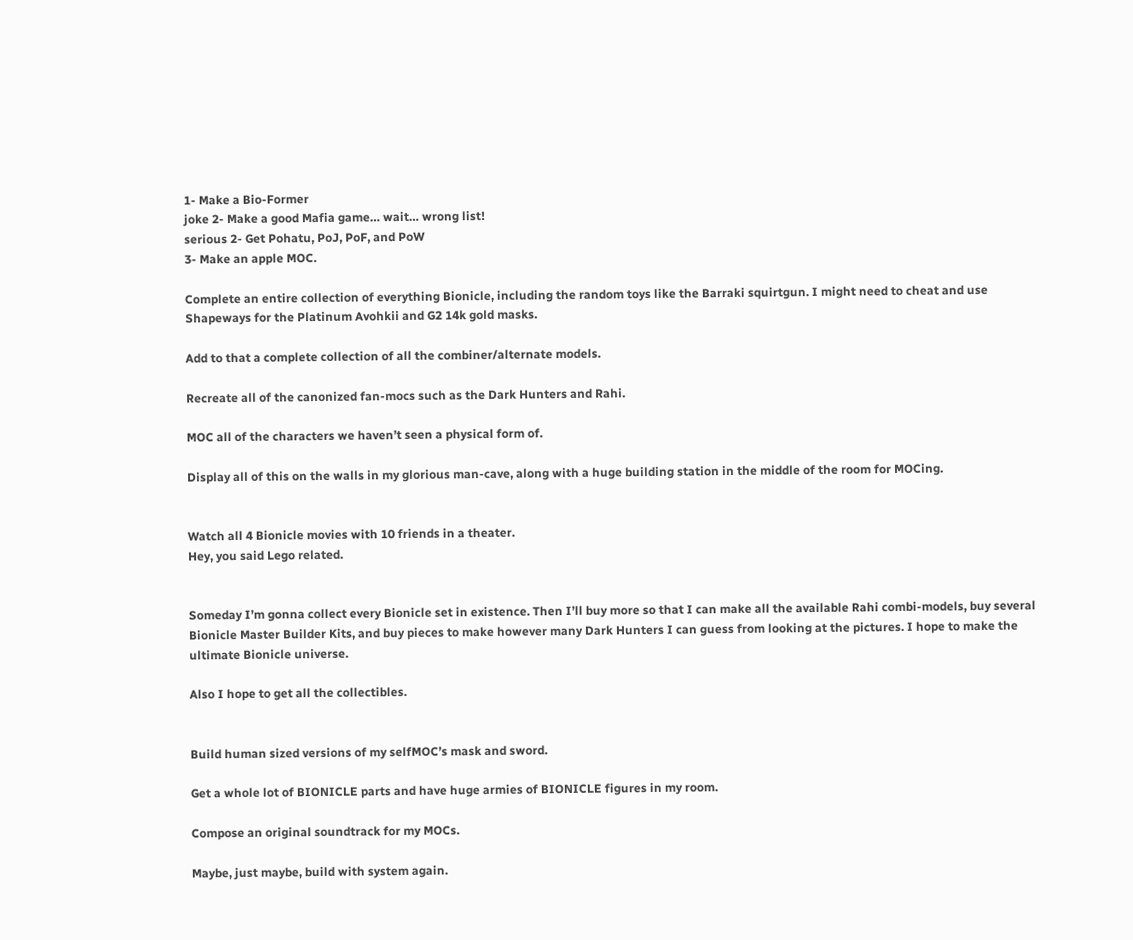1- Make a Bio-Former
joke 2- Make a good Mafia game… wait… wrong list!
serious 2- Get Pohatu, PoJ, PoF, and PoW
3- Make an apple MOC.

Complete an entire collection of everything Bionicle, including the random toys like the Barraki squirtgun. I might need to cheat and use Shapeways for the Platinum Avohkii and G2 14k gold masks.

Add to that a complete collection of all the combiner/alternate models.

Recreate all of the canonized fan-mocs such as the Dark Hunters and Rahi.

MOC all of the characters we haven’t seen a physical form of.

Display all of this on the walls in my glorious man-cave, along with a huge building station in the middle of the room for MOCing.


Watch all 4 Bionicle movies with 10 friends in a theater.
Hey, you said Lego related.


Someday I’m gonna collect every Bionicle set in existence. Then I’ll buy more so that I can make all the available Rahi combi-models, buy several Bionicle Master Builder Kits, and buy pieces to make however many Dark Hunters I can guess from looking at the pictures. I hope to make the ultimate Bionicle universe.

Also I hope to get all the collectibles.


Build human sized versions of my selfMOC’s mask and sword.

Get a whole lot of BIONICLE parts and have huge armies of BIONICLE figures in my room.

Compose an original soundtrack for my MOCs.

Maybe, just maybe, build with system again.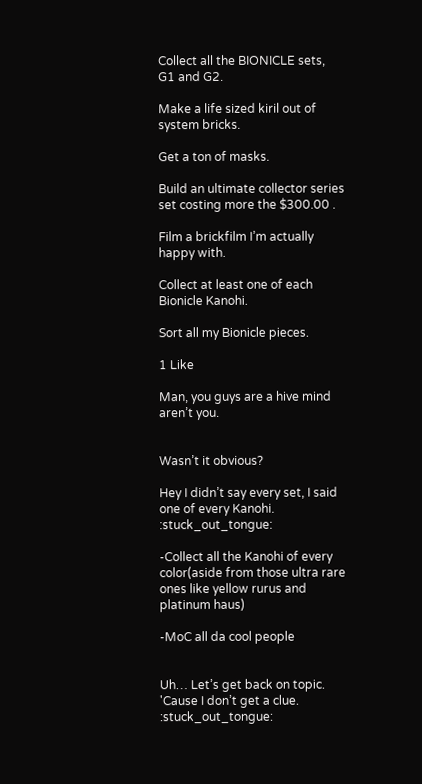Collect all the BIONICLE sets, G1 and G2.

Make a life sized kiril out of system bricks.

Get a ton of masks.

Build an ultimate collector series set costing more the $300.00 .

Film a brickfilm I’m actually happy with.

Collect at least one of each Bionicle Kanohi.

Sort all my Bionicle pieces.

1 Like

Man, you guys are a hive mind aren’t you.


Wasn’t it obvious?

Hey I didn’t say every set, I said one of every Kanohi. :stuck_out_tongue:

-Collect all the Kanohi of every color(aside from those ultra rare ones like yellow rurus and platinum haus)

-MoC all da cool people


Uh… Let’s get back on topic. 'Cause I don’t get a clue. :stuck_out_tongue: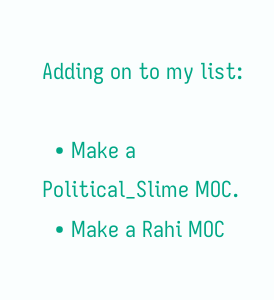Adding on to my list:

  • Make a Political_Slime MOC.
  • Make a Rahi MOC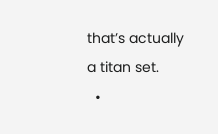that’s actually a titan set.
  •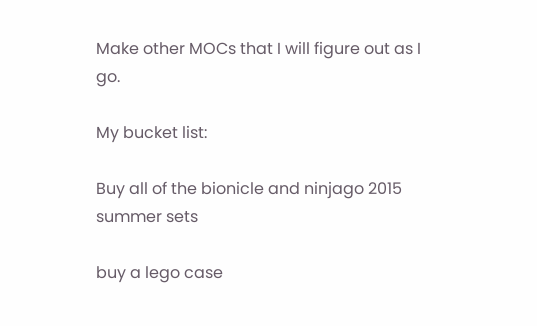Make other MOCs that I will figure out as I go.

My bucket list:

Buy all of the bionicle and ninjago 2015 summer sets

buy a lego case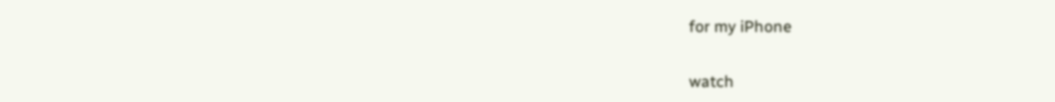for my iPhone

watch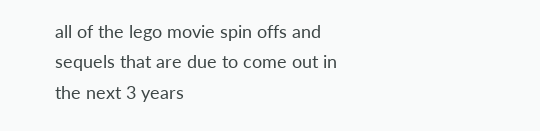all of the lego movie spin offs and sequels that are due to come out in the next 3 years